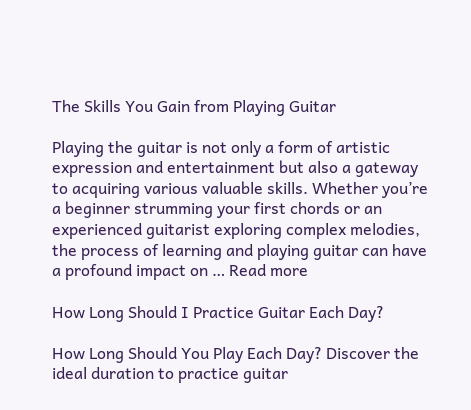The Skills You Gain from Playing Guitar

Playing the guitar is not only a form of artistic expression and entertainment but also a gateway to acquiring various valuable skills. Whether you’re a beginner strumming your first chords or an experienced guitarist exploring complex melodies, the process of learning and playing guitar can have a profound impact on … Read more

How Long Should I Practice Guitar Each Day?

How Long Should You Play Each Day? Discover the ideal duration to practice guitar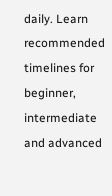daily. Learn recommended timelines for beginner, intermediate and advanced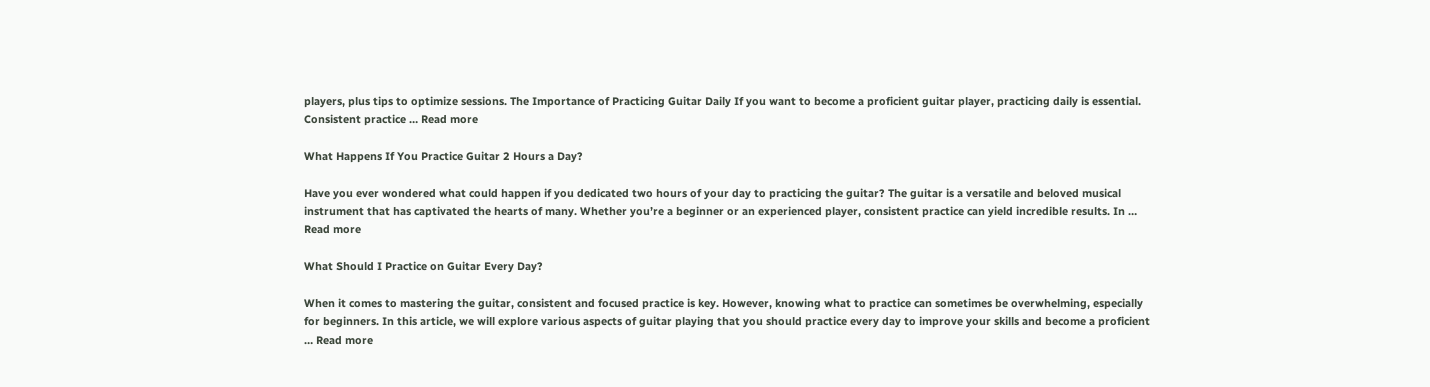players, plus tips to optimize sessions. The Importance of Practicing Guitar Daily If you want to become a proficient guitar player, practicing daily is essential. Consistent practice … Read more

What Happens If You Practice Guitar 2 Hours a Day?

Have you ever wondered what could happen if you dedicated two hours of your day to practicing the guitar? The guitar is a versatile and beloved musical instrument that has captivated the hearts of many. Whether you’re a beginner or an experienced player, consistent practice can yield incredible results. In … Read more

What Should I Practice on Guitar Every Day?

When it comes to mastering the guitar, consistent and focused practice is key. However, knowing what to practice can sometimes be overwhelming, especially for beginners. In this article, we will explore various aspects of guitar playing that you should practice every day to improve your skills and become a proficient … Read more